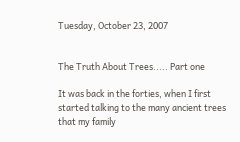Tuesday, October 23, 2007


The Truth About Trees..... Part one

It was back in the forties, when I first started talking to the many ancient trees that my family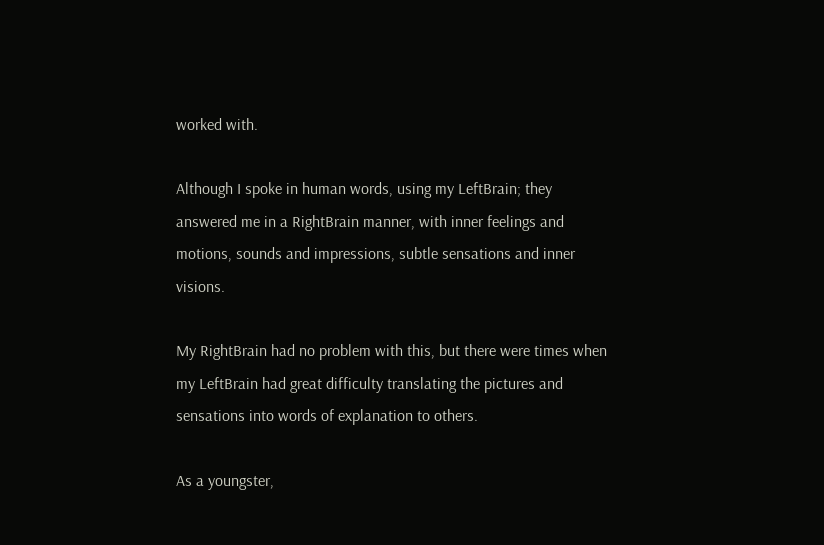worked with.

Although I spoke in human words, using my LeftBrain; they answered me in a RightBrain manner, with inner feelings and motions, sounds and impressions, subtle sensations and inner visions.

My RightBrain had no problem with this, but there were times when my LeftBrain had great difficulty translating the pictures and sensations into words of explanation to others.

As a youngster,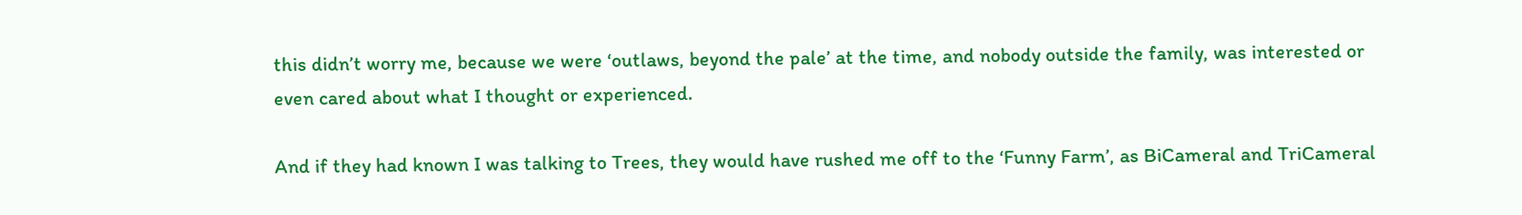this didn’t worry me, because we were ‘outlaws, beyond the pale’ at the time, and nobody outside the family, was interested or even cared about what I thought or experienced.

And if they had known I was talking to Trees, they would have rushed me off to the ‘Funny Farm’, as BiCameral and TriCameral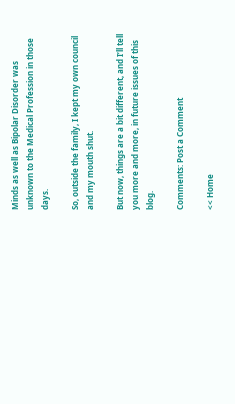Minds as well as Bipolar Disorder was unknown to the Medical Profession in those days.

So, outside the family, I kept my own council and my mouth shut.

But now, things are a bit different, and I’ll tell you more and more, in future issues of this blog.

Comments: Post a Comment

<< Home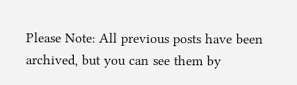Please Note: All previous posts have been archived, but you can see them by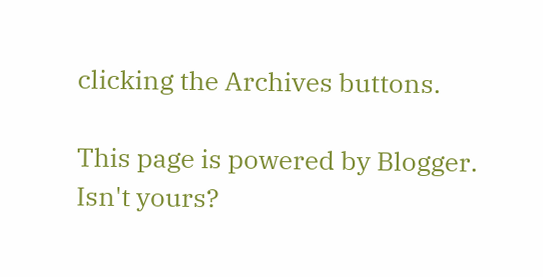clicking the Archives buttons.

This page is powered by Blogger. Isn't yours?